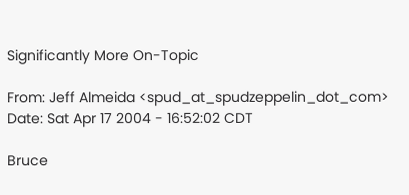Significantly More On-Topic

From: Jeff Almeida <spud_at_spudzeppelin_dot_com>
Date: Sat Apr 17 2004 - 16:52:02 CDT

Bruce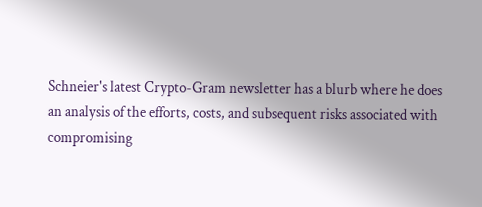Schneier's latest Crypto-Gram newsletter has a blurb where he does
an analysis of the efforts, costs, and subsequent risks associated with
compromising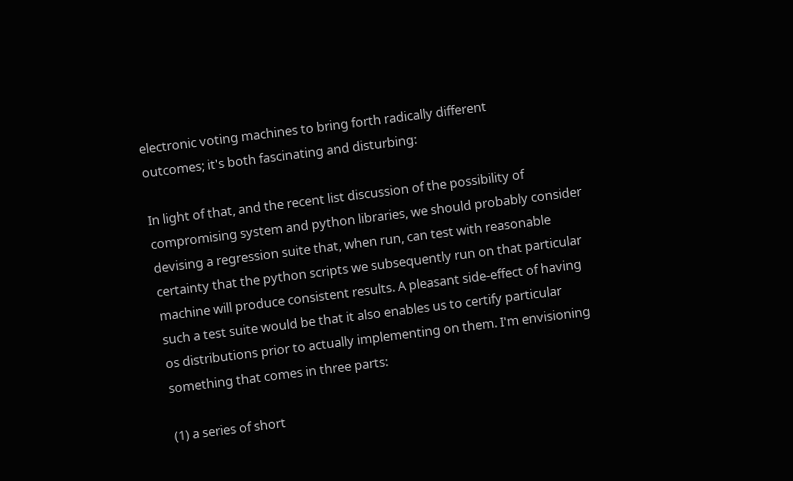electronic voting machines to bring forth radically different
outcomes; it's both fascinating and disturbing:

In light of that, and the recent list discussion of the possibility of
compromising system and python libraries, we should probably consider
devising a regression suite that, when run, can test with reasonable
certainty that the python scripts we subsequently run on that particular
machine will produce consistent results. A pleasant side-effect of having
such a test suite would be that it also enables us to certify particular
os distributions prior to actually implementing on them. I'm envisioning
something that comes in three parts:

(1) a series of short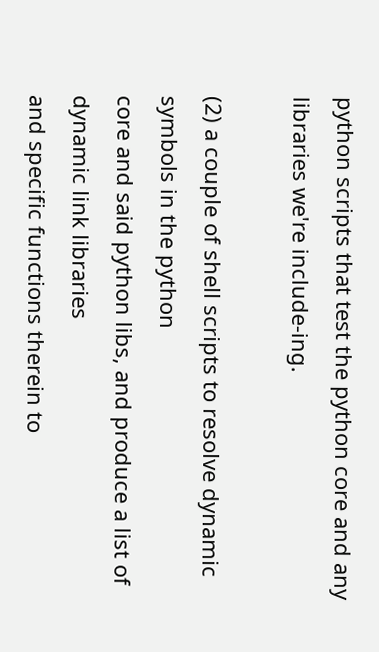python scripts that test the python core and any
libraries we're include-ing.

(2) a couple of shell scripts to resolve dynamic symbols in the python
core and said python libs, and produce a list of dynamic link libraries
and specific functions therein to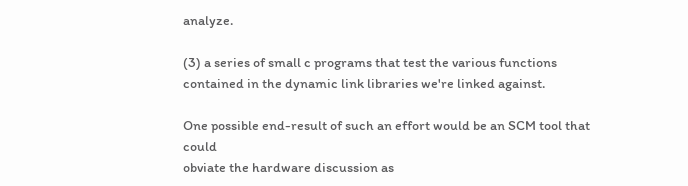analyze.

(3) a series of small c programs that test the various functions
contained in the dynamic link libraries we're linked against.

One possible end-result of such an effort would be an SCM tool that could
obviate the hardware discussion as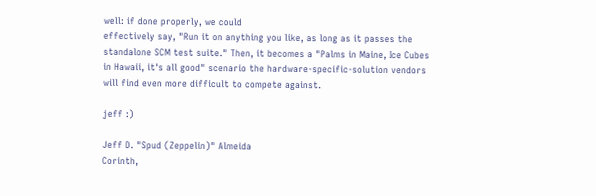well: if done properly, we could
effectively say, "Run it on anything you like, as long as it passes the
standalone SCM test suite." Then, it becomes a "Palms in Maine, Ice Cubes
in Hawaii, it's all good" scenario the hardware-specific-solution vendors
will find even more difficult to compete against.

jeff :)

Jeff D. "Spud (Zeppelin)" Almeida
Corinth,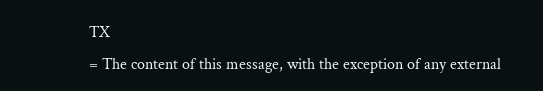TX
= The content of this message, with the exception of any external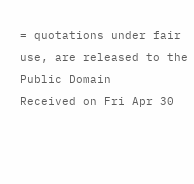= quotations under fair use, are released to the Public Domain
Received on Fri Apr 30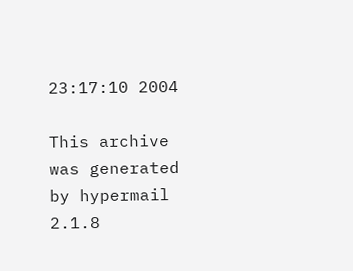23:17:10 2004

This archive was generated by hypermail 2.1.8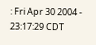: Fri Apr 30 2004 - 23:17:29 CDT